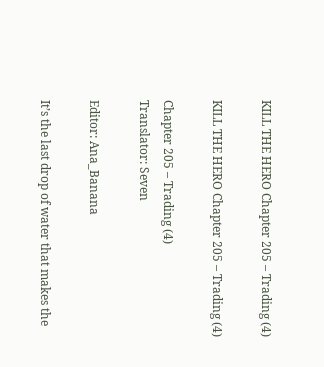KILL THE HERO Chapter 205 – Trading (4)

KILL THE HERO Chapter 205 – Trading (4)

Chapter 205 – Trading (4)
Translator: Seven

Editor: Ana_Banana

It’s the last drop of water that makes the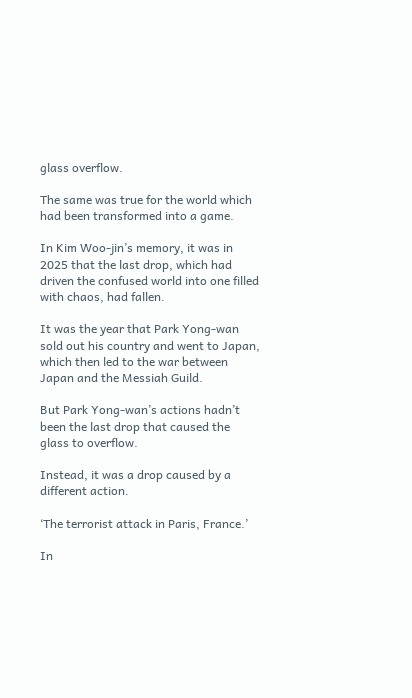glass overflow.

The same was true for the world which had been transformed into a game.

In Kim Woo-jin’s memory, it was in 2025 that the last drop, which had driven the confused world into one filled with chaos, had fallen.

It was the year that Park Yong-wan sold out his country and went to Japan, which then led to the war between Japan and the Messiah Guild.

But Park Yong-wan’s actions hadn’t been the last drop that caused the glass to overflow.

Instead, it was a drop caused by a different action.

‘The terrorist attack in Paris, France.’

In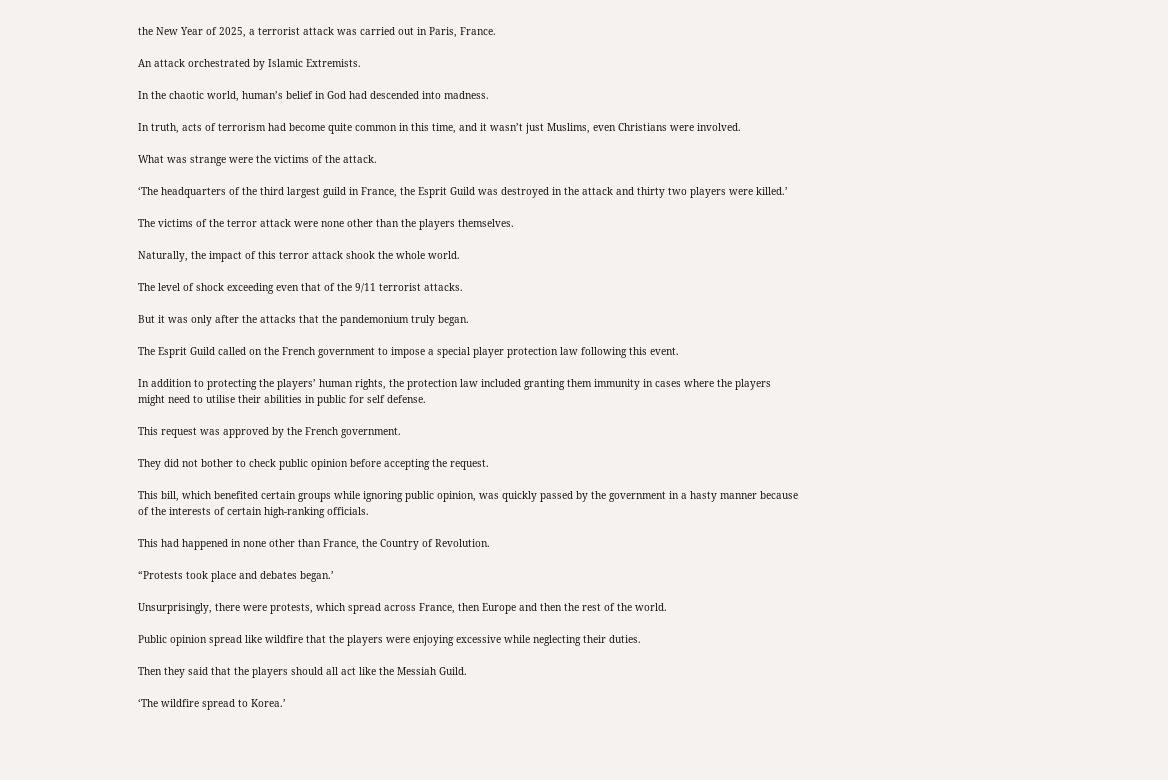the New Year of 2025, a terrorist attack was carried out in Paris, France.

An attack orchestrated by Islamic Extremists.

In the chaotic world, human’s belief in God had descended into madness.

In truth, acts of terrorism had become quite common in this time, and it wasn’t just Muslims, even Christians were involved.

What was strange were the victims of the attack.

‘The headquarters of the third largest guild in France, the Esprit Guild was destroyed in the attack and thirty two players were killed.’

The victims of the terror attack were none other than the players themselves.

Naturally, the impact of this terror attack shook the whole world.

The level of shock exceeding even that of the 9/11 terrorist attacks.

But it was only after the attacks that the pandemonium truly began.

The Esprit Guild called on the French government to impose a special player protection law following this event.

In addition to protecting the players’ human rights, the protection law included granting them immunity in cases where the players might need to utilise their abilities in public for self defense.

This request was approved by the French government.

They did not bother to check public opinion before accepting the request.

This bill, which benefited certain groups while ignoring public opinion, was quickly passed by the government in a hasty manner because of the interests of certain high-ranking officials.

This had happened in none other than France, the Country of Revolution.

“Protests took place and debates began.’

Unsurprisingly, there were protests, which spread across France, then Europe and then the rest of the world.

Public opinion spread like wildfire that the players were enjoying excessive while neglecting their duties.

Then they said that the players should all act like the Messiah Guild.

‘The wildfire spread to Korea.’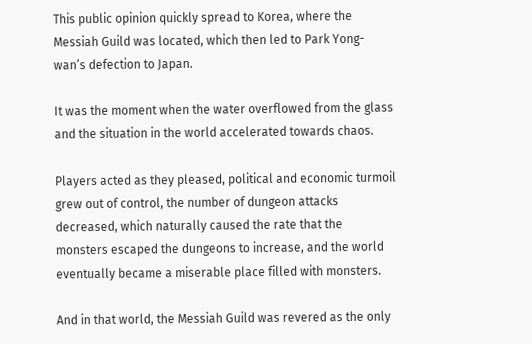This public opinion quickly spread to Korea, where the Messiah Guild was located, which then led to Park Yong-wan’s defection to Japan.

It was the moment when the water overflowed from the glass and the situation in the world accelerated towards chaos.

Players acted as they pleased, political and economic turmoil grew out of control, the number of dungeon attacks decreased, which naturally caused the rate that the monsters escaped the dungeons to increase, and the world eventually became a miserable place filled with monsters.

And in that world, the Messiah Guild was revered as the only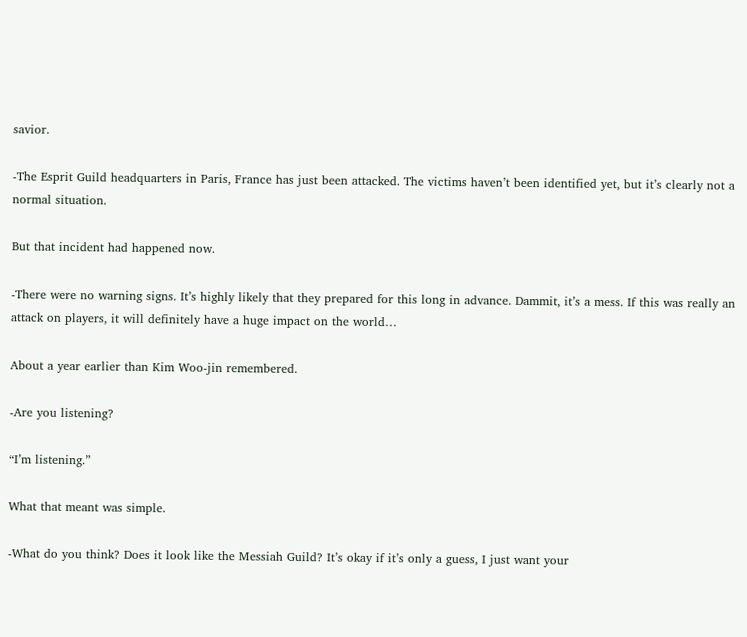savior.

-The Esprit Guild headquarters in Paris, France has just been attacked. The victims haven’t been identified yet, but it’s clearly not a normal situation.

But that incident had happened now.

-There were no warning signs. It’s highly likely that they prepared for this long in advance. Dammit, it’s a mess. If this was really an attack on players, it will definitely have a huge impact on the world…

About a year earlier than Kim Woo-jin remembered.

-Are you listening?

“I’m listening.”

What that meant was simple.

-What do you think? Does it look like the Messiah Guild? It’s okay if it’s only a guess, I just want your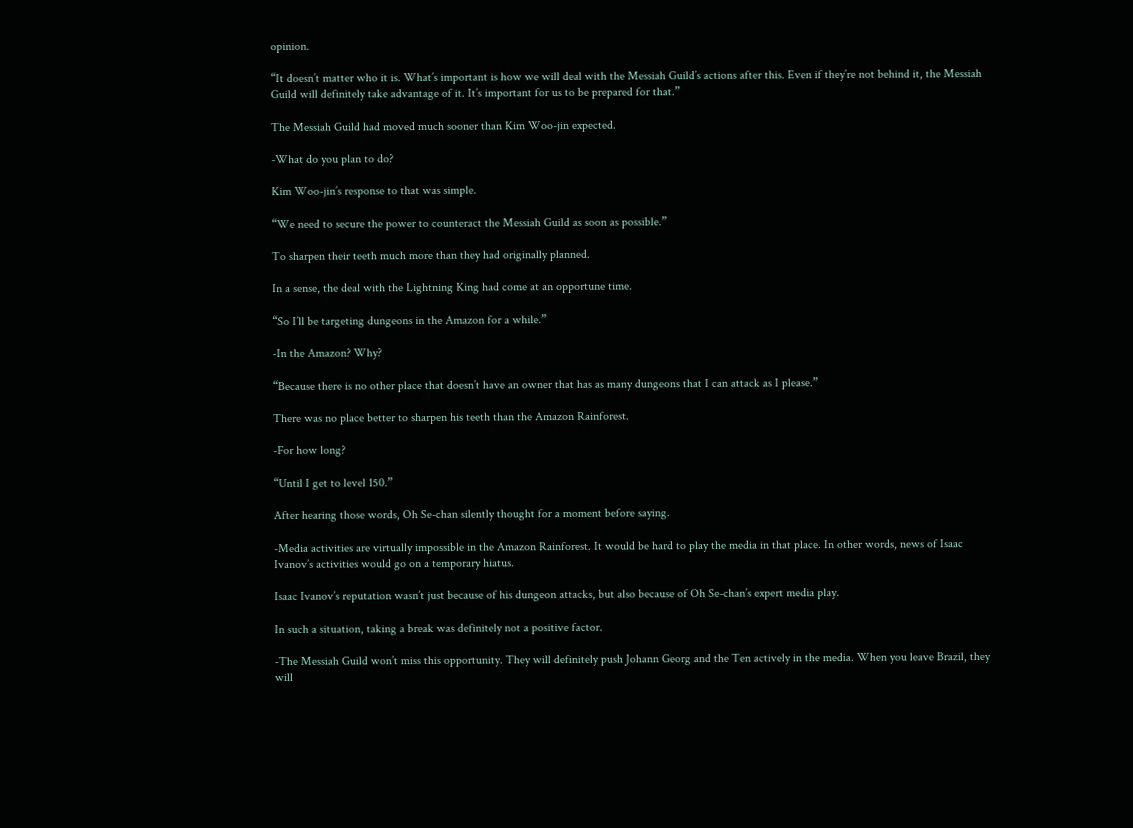opinion.

“It doesn’t matter who it is. What’s important is how we will deal with the Messiah Guild’s actions after this. Even if they’re not behind it, the Messiah Guild will definitely take advantage of it. It’s important for us to be prepared for that.”

The Messiah Guild had moved much sooner than Kim Woo-jin expected.

-What do you plan to do?

Kim Woo-jin’s response to that was simple.

“We need to secure the power to counteract the Messiah Guild as soon as possible.”

To sharpen their teeth much more than they had originally planned.

In a sense, the deal with the Lightning King had come at an opportune time.

“So I’ll be targeting dungeons in the Amazon for a while.”

-In the Amazon? Why?

“Because there is no other place that doesn’t have an owner that has as many dungeons that I can attack as I please.”

There was no place better to sharpen his teeth than the Amazon Rainforest.

-For how long?

“Until I get to level 150.”

After hearing those words, Oh Se-chan silently thought for a moment before saying.

-Media activities are virtually impossible in the Amazon Rainforest. It would be hard to play the media in that place. In other words, news of Isaac Ivanov’s activities would go on a temporary hiatus.

Isaac Ivanov’s reputation wasn’t just because of his dungeon attacks, but also because of Oh Se-chan’s expert media play.

In such a situation, taking a break was definitely not a positive factor.

-The Messiah Guild won’t miss this opportunity. They will definitely push Johann Georg and the Ten actively in the media. When you leave Brazil, they will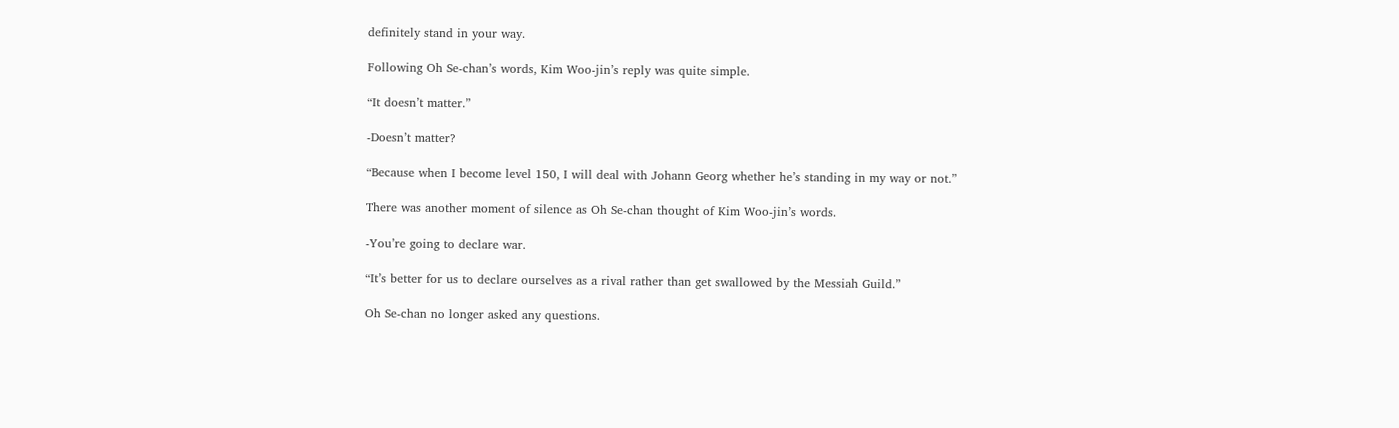definitely stand in your way.

Following Oh Se-chan’s words, Kim Woo-jin’s reply was quite simple.

“It doesn’t matter.”

-Doesn’t matter?

“Because when I become level 150, I will deal with Johann Georg whether he’s standing in my way or not.”

There was another moment of silence as Oh Se-chan thought of Kim Woo-jin’s words.

-You’re going to declare war.

“It’s better for us to declare ourselves as a rival rather than get swallowed by the Messiah Guild.”

Oh Se-chan no longer asked any questions.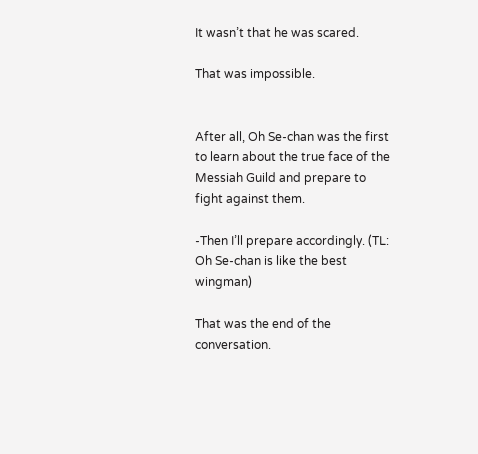It wasn’t that he was scared.

That was impossible.


After all, Oh Se-chan was the first to learn about the true face of the Messiah Guild and prepare to fight against them.

-Then I’ll prepare accordingly. (TL: Oh Se-chan is like the best wingman)

That was the end of the conversation.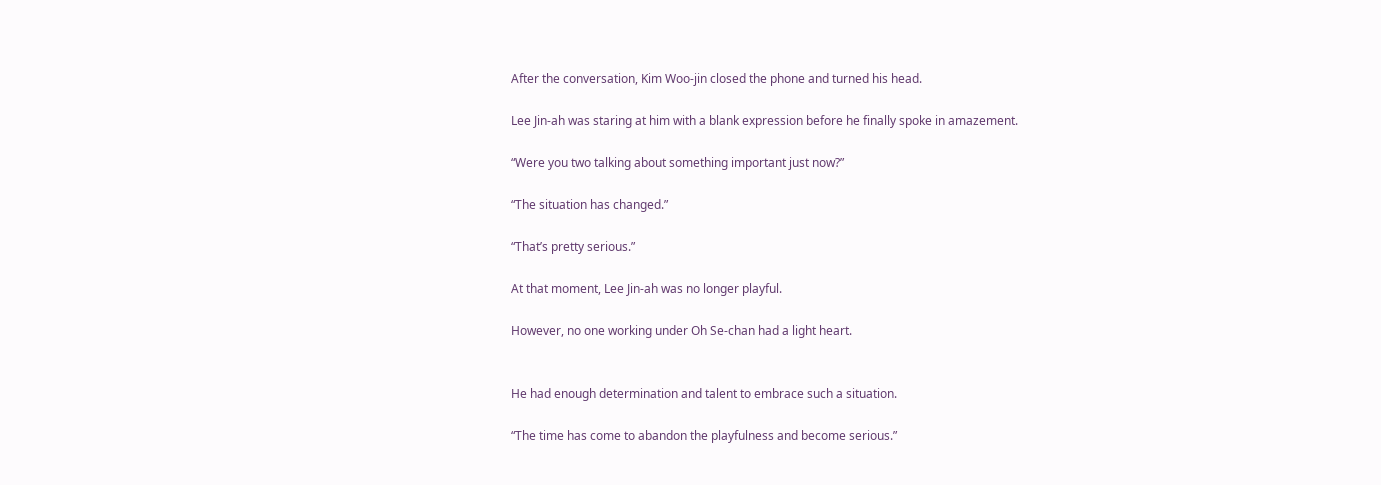After the conversation, Kim Woo-jin closed the phone and turned his head.

Lee Jin-ah was staring at him with a blank expression before he finally spoke in amazement.

“Were you two talking about something important just now?”

“The situation has changed.”

“That’s pretty serious.”

At that moment, Lee Jin-ah was no longer playful.

However, no one working under Oh Se-chan had a light heart.


He had enough determination and talent to embrace such a situation.

“The time has come to abandon the playfulness and become serious.”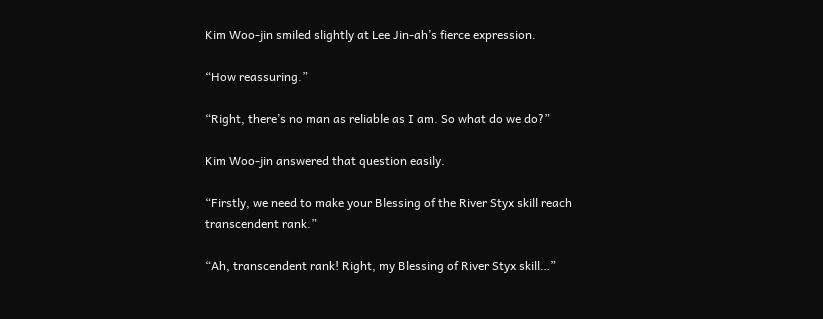Kim Woo-jin smiled slightly at Lee Jin-ah’s fierce expression.

“How reassuring.”

“Right, there’s no man as reliable as I am. So what do we do?”

Kim Woo-jin answered that question easily.

“Firstly, we need to make your Blessing of the River Styx skill reach transcendent rank.”

“Ah, transcendent rank! Right, my Blessing of River Styx skill…”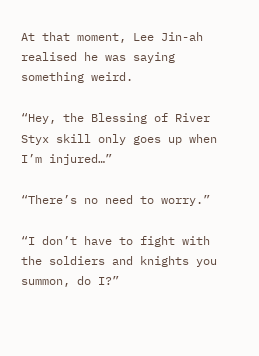At that moment, Lee Jin-ah realised he was saying something weird.

“Hey, the Blessing of River Styx skill only goes up when I’m injured…”

“There’s no need to worry.”

“I don’t have to fight with the soldiers and knights you summon, do I?”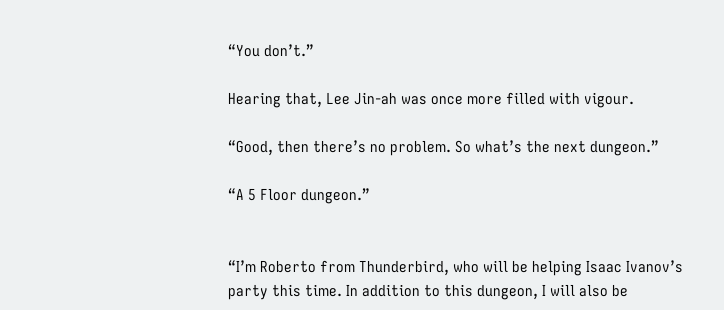“You don’t.”

Hearing that, Lee Jin-ah was once more filled with vigour.

“Good, then there’s no problem. So what’s the next dungeon.”

“A 5 Floor dungeon.”


“I’m Roberto from Thunderbird, who will be helping Isaac Ivanov’s party this time. In addition to this dungeon, I will also be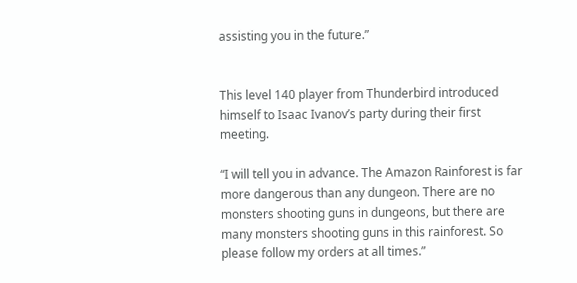assisting you in the future.”


This level 140 player from Thunderbird introduced himself to Isaac Ivanov’s party during their first meeting.

“I will tell you in advance. The Amazon Rainforest is far more dangerous than any dungeon. There are no monsters shooting guns in dungeons, but there are many monsters shooting guns in this rainforest. So please follow my orders at all times.”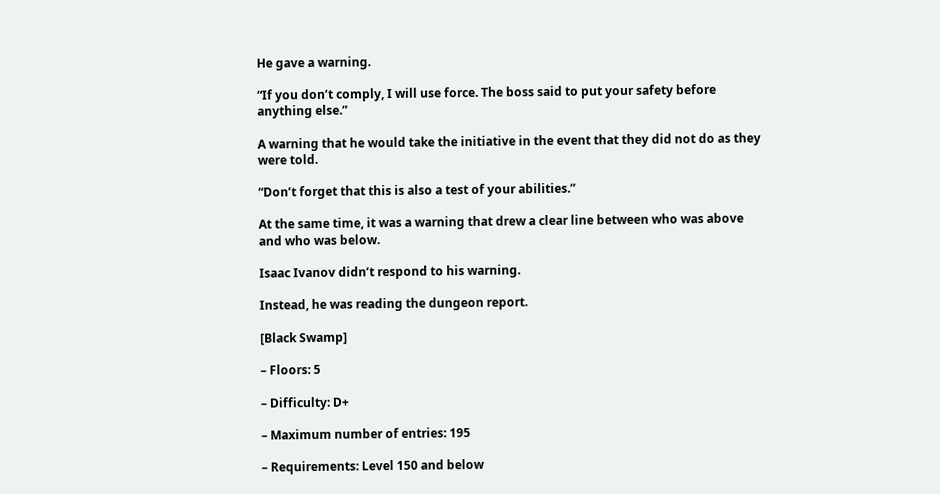He gave a warning.

“If you don’t comply, I will use force. The boss said to put your safety before anything else.”

A warning that he would take the initiative in the event that they did not do as they were told.

“Don’t forget that this is also a test of your abilities.”

At the same time, it was a warning that drew a clear line between who was above and who was below.

Isaac Ivanov didn’t respond to his warning.

Instead, he was reading the dungeon report.

[Black Swamp]

– Floors: 5

– Difficulty: D+

– Maximum number of entries: 195

– Requirements: Level 150 and below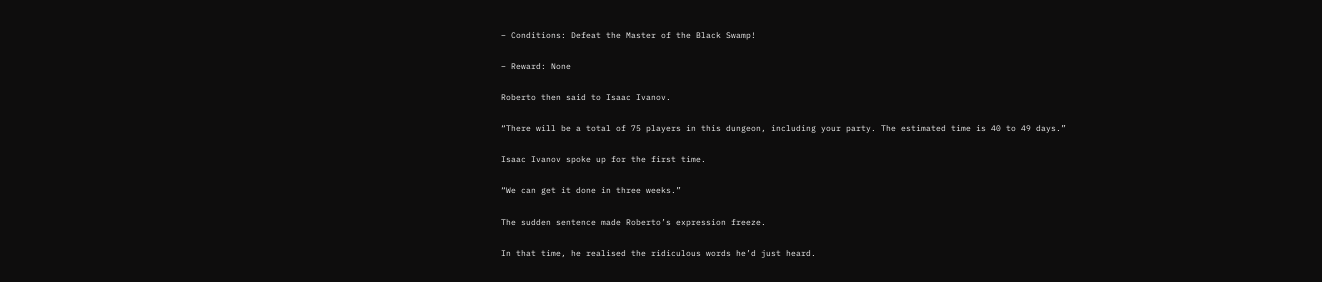– Conditions: Defeat the Master of the Black Swamp!

– Reward: None

Roberto then said to Isaac Ivanov.

“There will be a total of 75 players in this dungeon, including your party. The estimated time is 40 to 49 days.”

Isaac Ivanov spoke up for the first time.

“We can get it done in three weeks.”

The sudden sentence made Roberto’s expression freeze.

In that time, he realised the ridiculous words he’d just heard.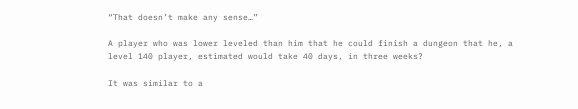“That doesn’t make any sense…”

A player who was lower leveled than him that he could finish a dungeon that he, a level 140 player, estimated would take 40 days, in three weeks?

It was similar to a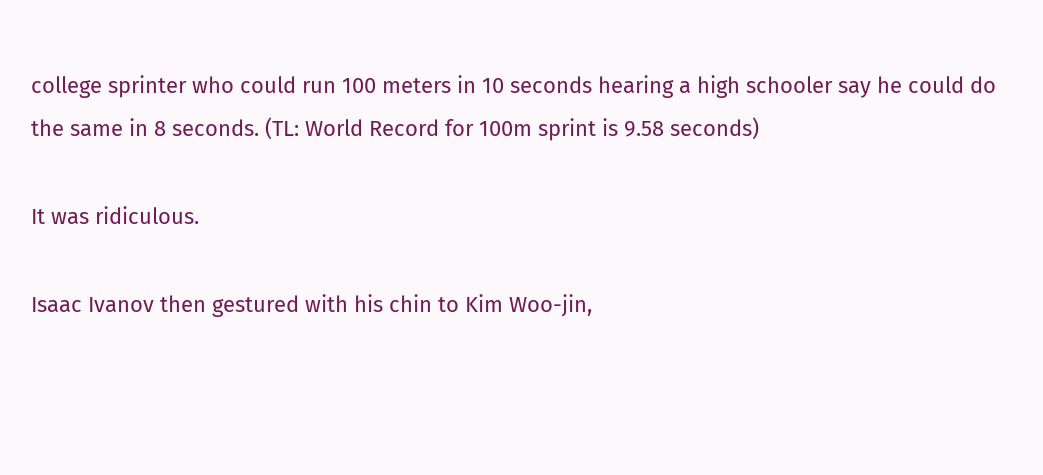college sprinter who could run 100 meters in 10 seconds hearing a high schooler say he could do the same in 8 seconds. (TL: World Record for 100m sprint is 9.58 seconds)

It was ridiculous.

Isaac Ivanov then gestured with his chin to Kim Woo-jin,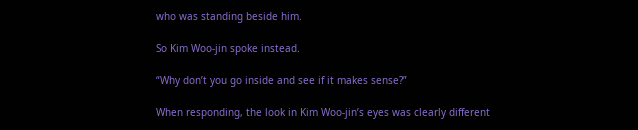who was standing beside him.

So Kim Woo-jin spoke instead.

“Why don’t you go inside and see if it makes sense?”

When responding, the look in Kim Woo-jin’s eyes was clearly different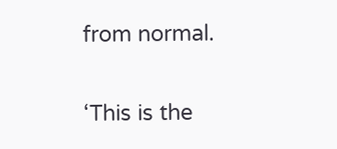from normal.

‘This is the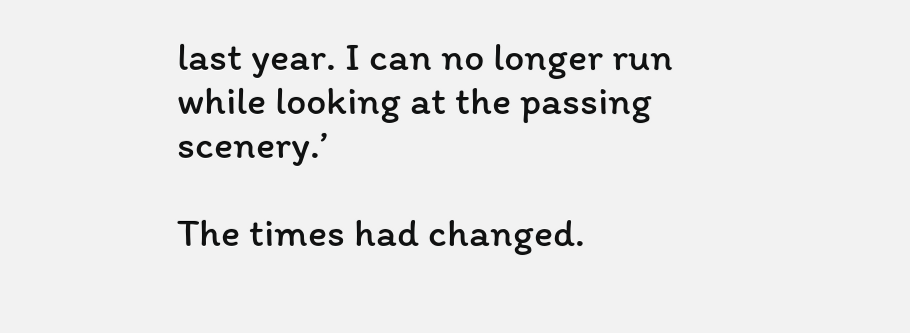last year. I can no longer run while looking at the passing scenery.’

The times had changed.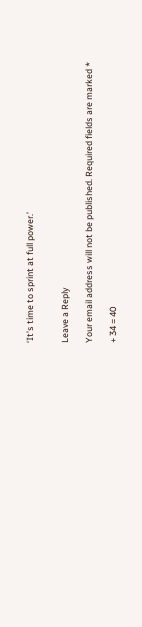‘It’s time to sprint at full power.’


Leave a Reply

Your email address will not be published. Required fields are marked *

+ 34 = 40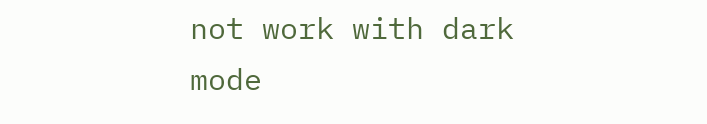not work with dark mode